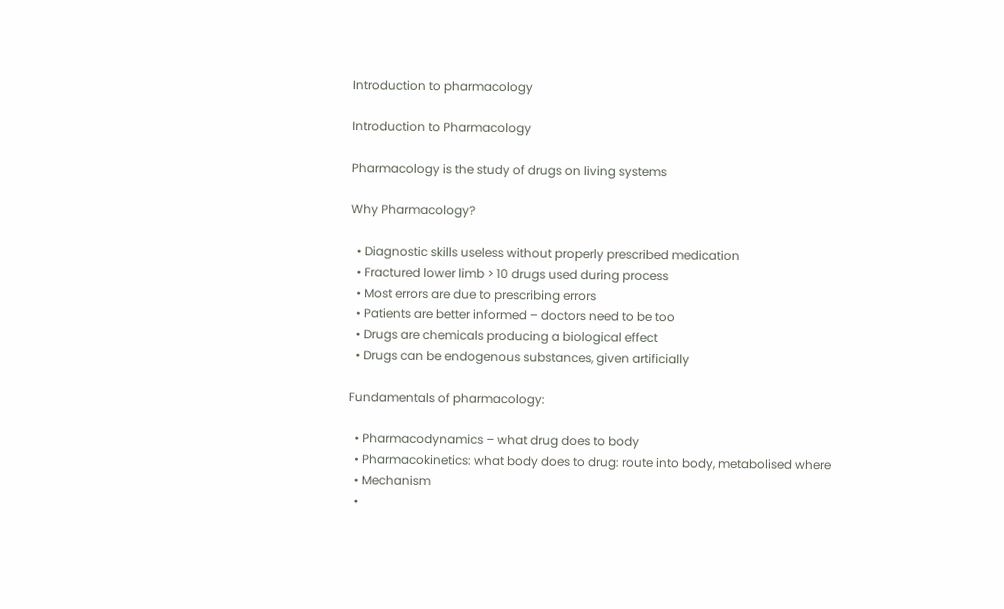Introduction to pharmacology

Introduction to Pharmacology

Pharmacology is the study of drugs on living systems

Why Pharmacology?

  • Diagnostic skills useless without properly prescribed medication
  • Fractured lower limb > 10 drugs used during process
  • Most errors are due to prescribing errors
  • Patients are better informed – doctors need to be too
  • Drugs are chemicals producing a biological effect
  • Drugs can be endogenous substances, given artificially

Fundamentals of pharmacology:

  • Pharmacodynamics – what drug does to body
  • Pharmacokinetics: what body does to drug: route into body, metabolised where
  • Mechanism
  •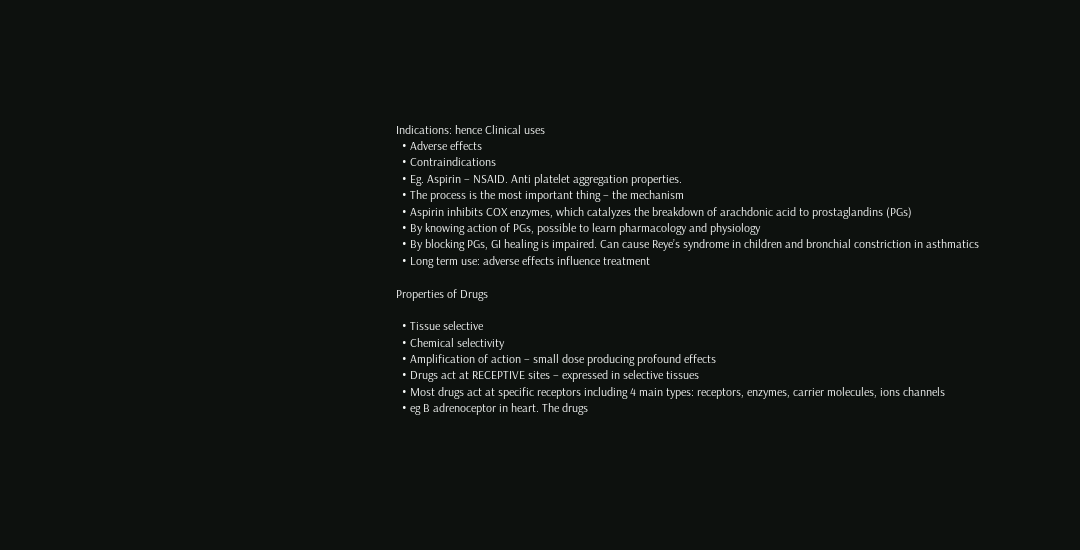Indications: hence Clinical uses
  • Adverse effects
  • Contraindications
  • Eg. Aspirin – NSAID. Anti platelet aggregation properties.
  • The process is the most important thing – the mechanism
  • Aspirin inhibits COX enzymes, which catalyzes the breakdown of arachdonic acid to prostaglandins (PGs)
  • By knowing action of PGs, possible to learn pharmacology and physiology
  • By blocking PGs, GI healing is impaired. Can cause Reye’s syndrome in children and bronchial constriction in asthmatics
  • Long term use: adverse effects influence treatment

Properties of Drugs

  • Tissue selective
  • Chemical selectivity
  • Amplification of action – small dose producing profound effects
  • Drugs act at RECEPTIVE sites – expressed in selective tissues
  • Most drugs act at specific receptors including 4 main types: receptors, enzymes, carrier molecules, ions channels
  • eg B adrenoceptor in heart. The drugs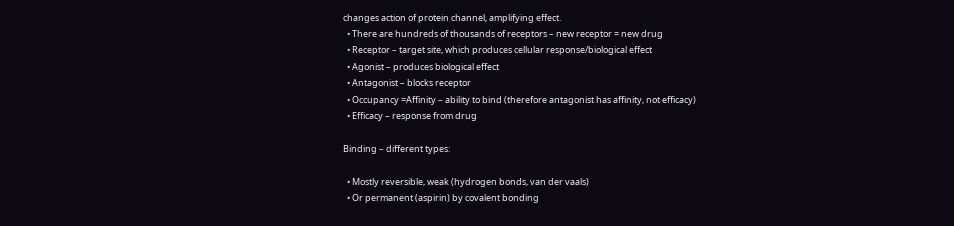changes action of protein channel, amplifying effect.
  • There are hundreds of thousands of receptors – new receptor = new drug
  • Receptor – target site, which produces cellular response/biological effect
  • Agonist – produces biological effect
  • Antagonist – blocks receptor
  • Occupancy =Affinity – ability to bind (therefore antagonist has affinity, not efficacy)
  • Efficacy – response from drug

Binding – different types:

  • Mostly reversible, weak (hydrogen bonds, van der vaals)
  • Or permanent (aspirin) by covalent bonding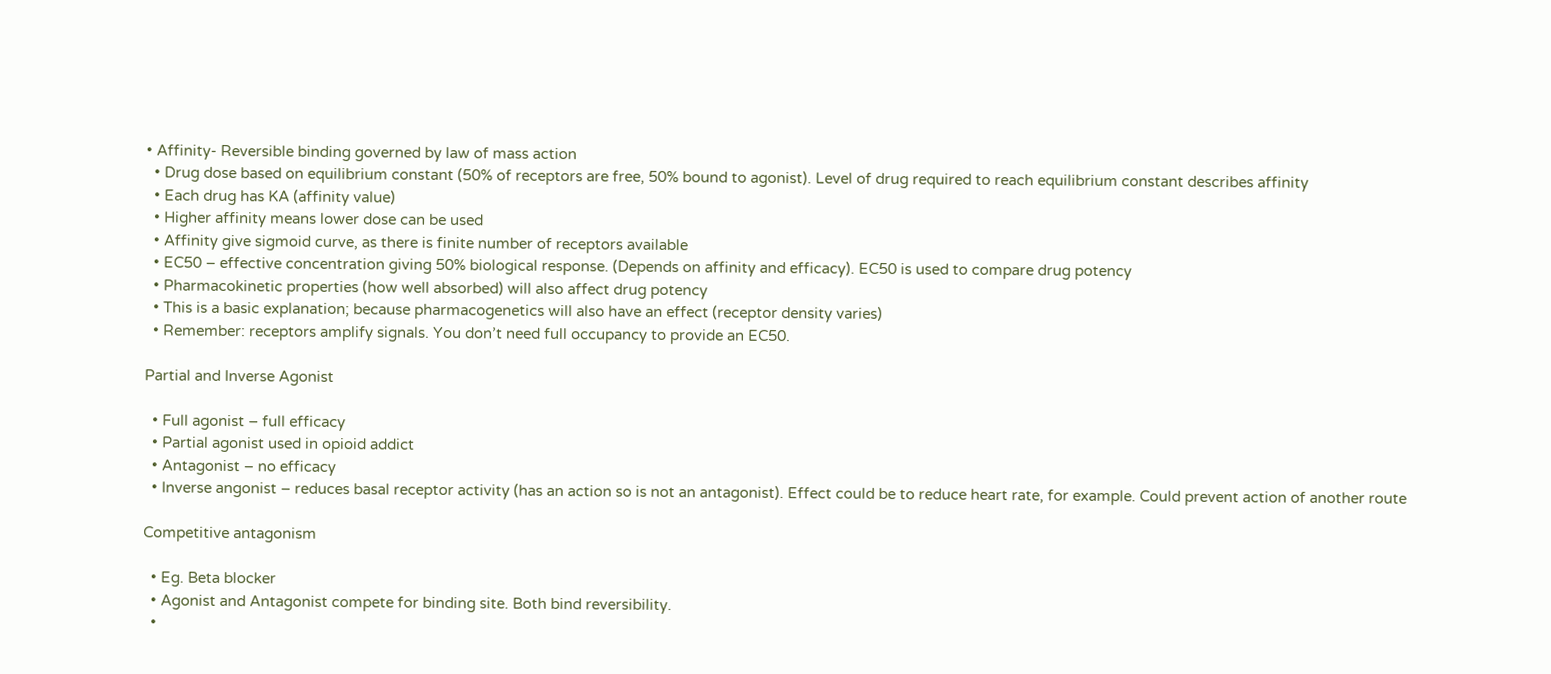• Affinity- Reversible binding governed by law of mass action
  • Drug dose based on equilibrium constant (50% of receptors are free, 50% bound to agonist). Level of drug required to reach equilibrium constant describes affinity
  • Each drug has KA (affinity value)
  • Higher affinity means lower dose can be used
  • Affinity give sigmoid curve, as there is finite number of receptors available
  • EC50 – effective concentration giving 50% biological response. (Depends on affinity and efficacy). EC50 is used to compare drug potency
  • Pharmacokinetic properties (how well absorbed) will also affect drug potency
  • This is a basic explanation; because pharmacogenetics will also have an effect (receptor density varies)
  • Remember: receptors amplify signals. You don’t need full occupancy to provide an EC50.

Partial and Inverse Agonist

  • Full agonist – full efficacy
  • Partial agonist used in opioid addict
  • Antagonist – no efficacy
  • Inverse angonist – reduces basal receptor activity (has an action so is not an antagonist). Effect could be to reduce heart rate, for example. Could prevent action of another route

Competitive antagonism

  • Eg. Beta blocker
  • Agonist and Antagonist compete for binding site. Both bind reversibility.
  •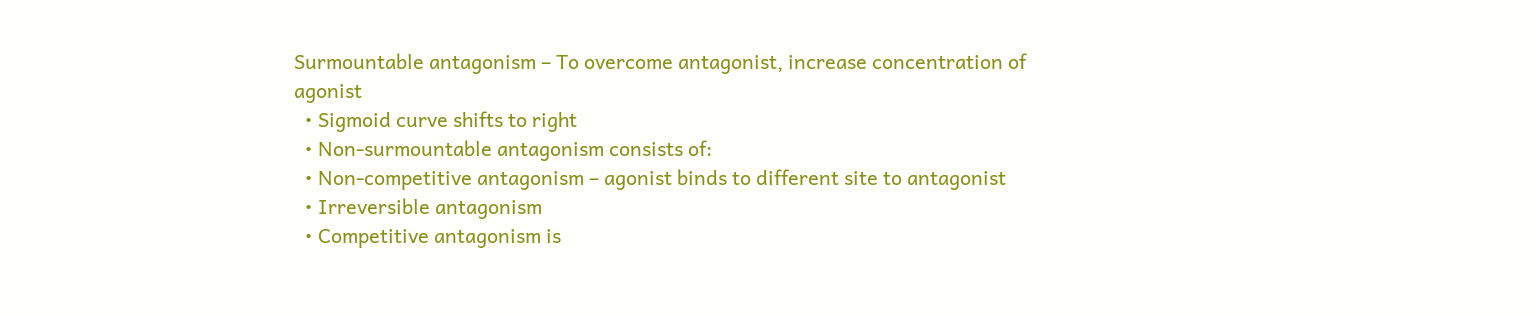Surmountable antagonism – To overcome antagonist, increase concentration of agonist
  • Sigmoid curve shifts to right
  • Non-surmountable antagonism consists of:
  • Non-competitive antagonism – agonist binds to different site to antagonist
  • Irreversible antagonism
  • Competitive antagonism is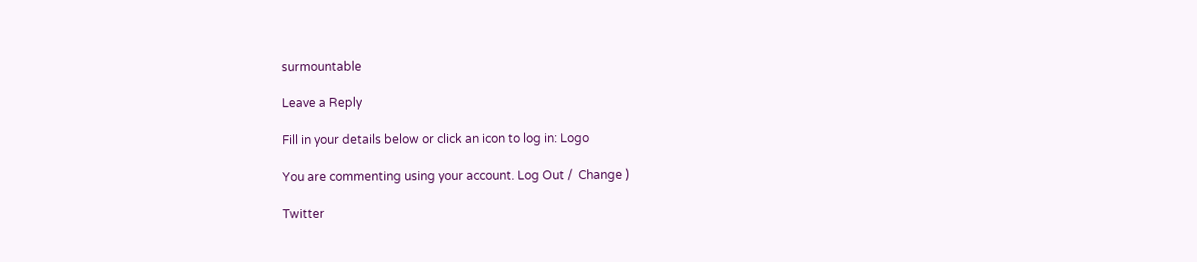surmountable

Leave a Reply

Fill in your details below or click an icon to log in: Logo

You are commenting using your account. Log Out /  Change )

Twitter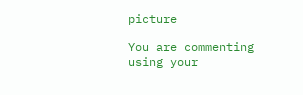picture

You are commenting using your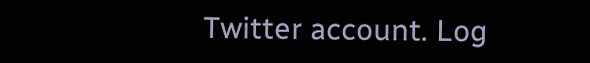Twitter account. Log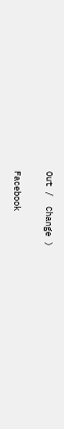Out /  Change )

Facebook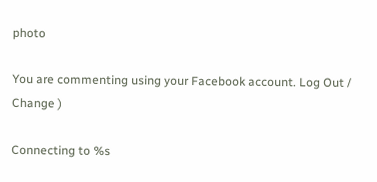photo

You are commenting using your Facebook account. Log Out /  Change )

Connecting to %s